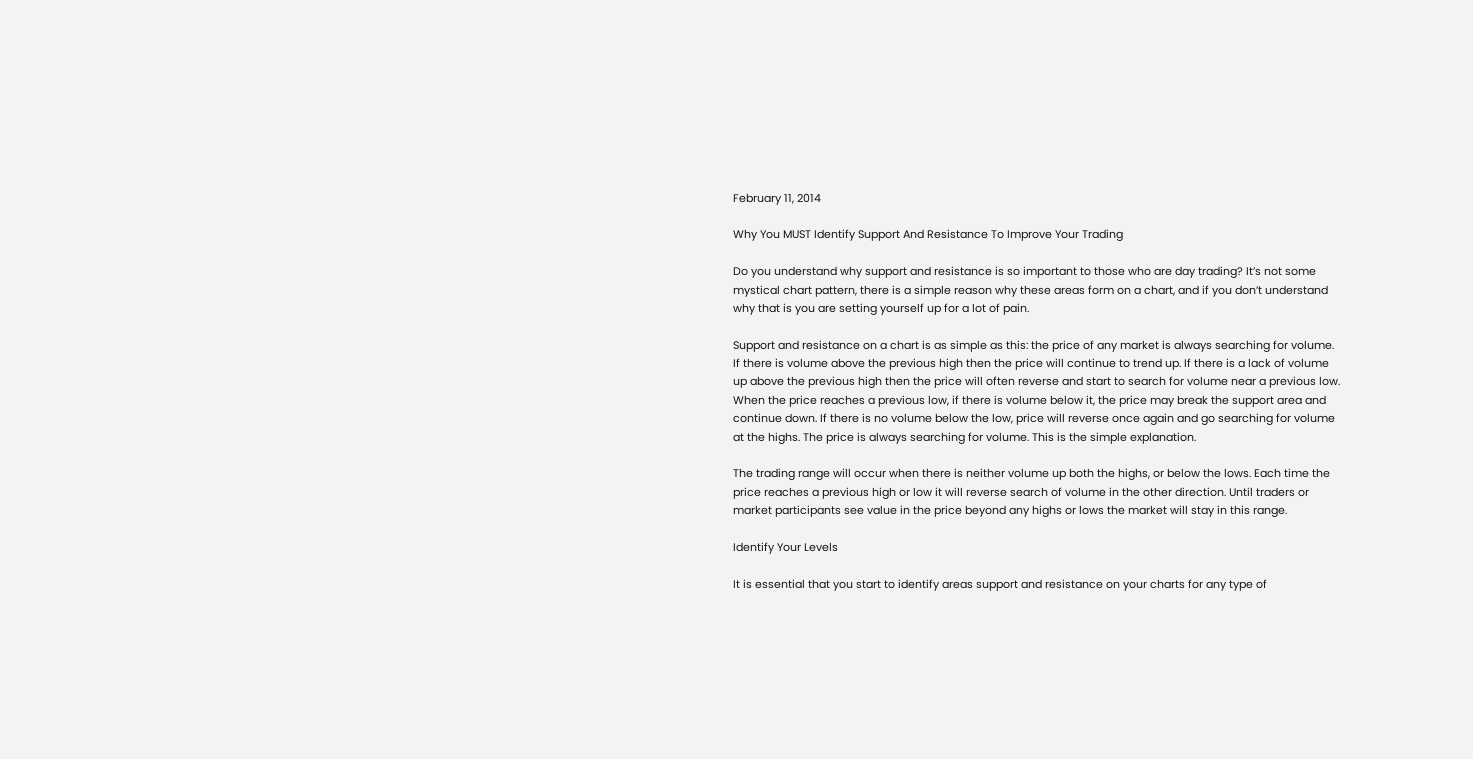February 11, 2014

Why You MUST Identify Support And Resistance To Improve Your Trading

Do you understand why support and resistance is so important to those who are day trading? It’s not some mystical chart pattern, there is a simple reason why these areas form on a chart, and if you don’t understand why that is you are setting yourself up for a lot of pain.

Support and resistance on a chart is as simple as this: the price of any market is always searching for volume. If there is volume above the previous high then the price will continue to trend up. If there is a lack of volume up above the previous high then the price will often reverse and start to search for volume near a previous low. When the price reaches a previous low, if there is volume below it, the price may break the support area and continue down. If there is no volume below the low, price will reverse once again and go searching for volume at the highs. The price is always searching for volume. This is the simple explanation.

The trading range will occur when there is neither volume up both the highs, or below the lows. Each time the price reaches a previous high or low it will reverse search of volume in the other direction. Until traders or market participants see value in the price beyond any highs or lows the market will stay in this range.

Identify Your Levels

It is essential that you start to identify areas support and resistance on your charts for any type of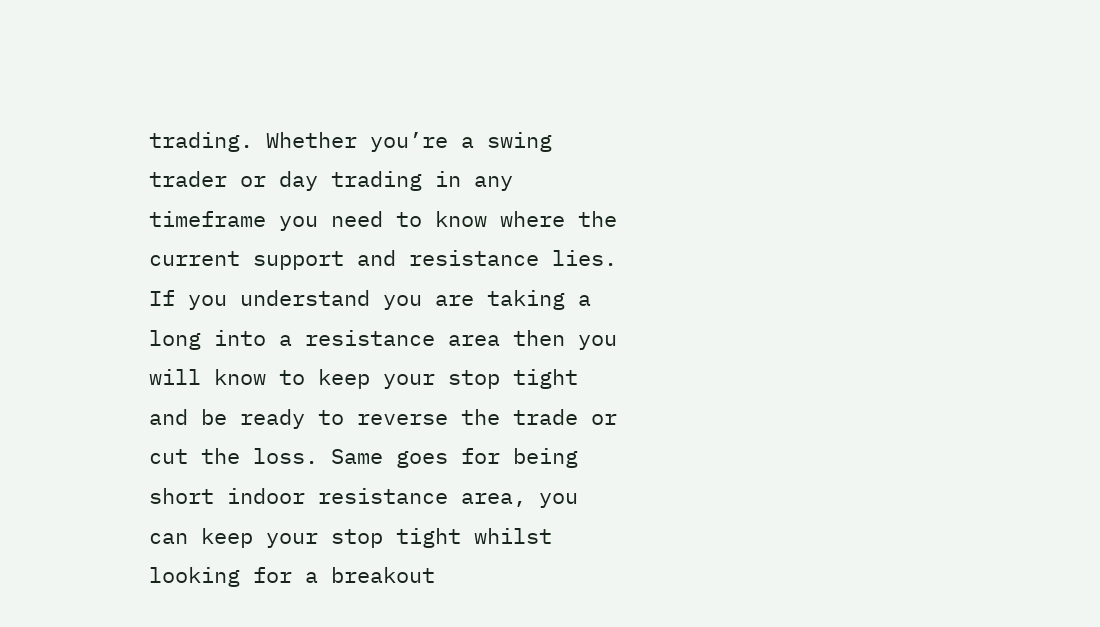trading. Whether you’re a swing trader or day trading in any timeframe you need to know where the current support and resistance lies. If you understand you are taking a long into a resistance area then you will know to keep your stop tight and be ready to reverse the trade or cut the loss. Same goes for being short indoor resistance area, you can keep your stop tight whilst looking for a breakout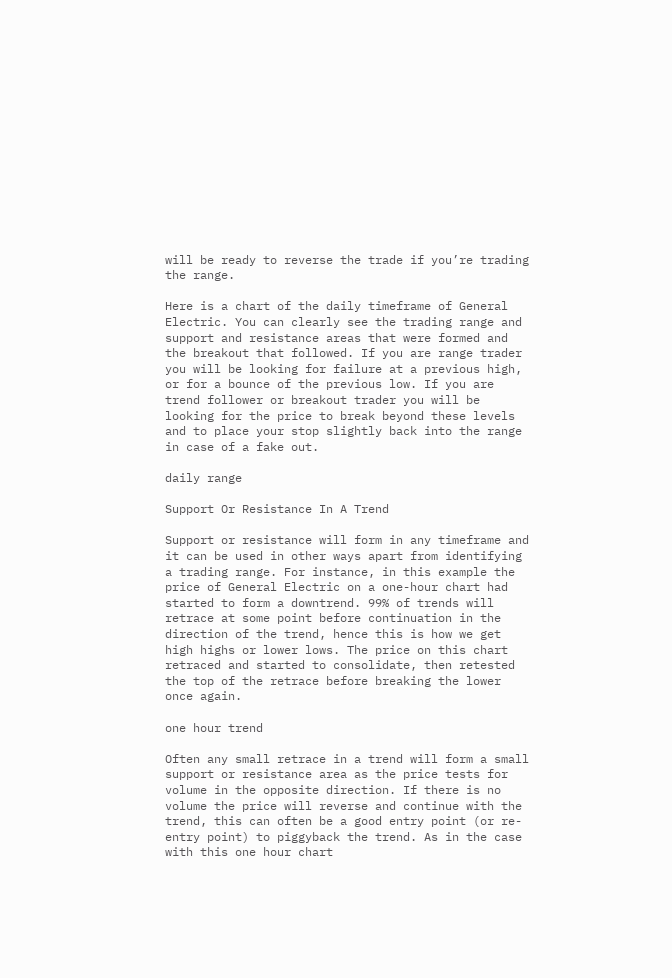will be ready to reverse the trade if you’re trading the range.

Here is a chart of the daily timeframe of General Electric. You can clearly see the trading range and support and resistance areas that were formed and the breakout that followed. If you are range trader you will be looking for failure at a previous high, or for a bounce of the previous low. If you are trend follower or breakout trader you will be looking for the price to break beyond these levels and to place your stop slightly back into the range in case of a fake out.

daily range

Support Or Resistance In A Trend

Support or resistance will form in any timeframe and it can be used in other ways apart from identifying a trading range. For instance, in this example the price of General Electric on a one-hour chart had started to form a downtrend. 99% of trends will retrace at some point before continuation in the direction of the trend, hence this is how we get high highs or lower lows. The price on this chart retraced and started to consolidate, then retested the top of the retrace before breaking the lower once again.

one hour trend

Often any small retrace in a trend will form a small support or resistance area as the price tests for volume in the opposite direction. If there is no volume the price will reverse and continue with the trend, this can often be a good entry point (or re-entry point) to piggyback the trend. As in the case with this one hour chart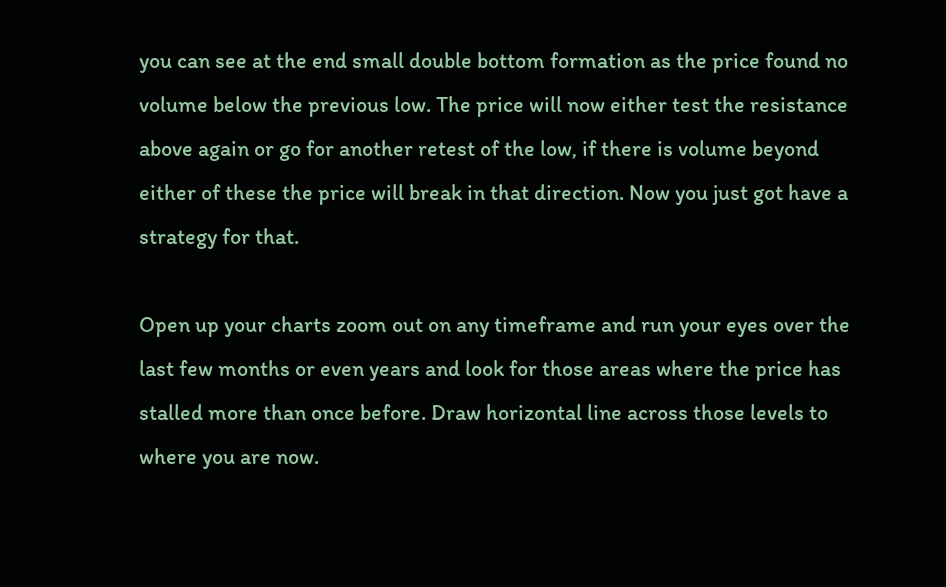you can see at the end small double bottom formation as the price found no volume below the previous low. The price will now either test the resistance above again or go for another retest of the low, if there is volume beyond either of these the price will break in that direction. Now you just got have a strategy for that.

Open up your charts zoom out on any timeframe and run your eyes over the last few months or even years and look for those areas where the price has stalled more than once before. Draw horizontal line across those levels to where you are now.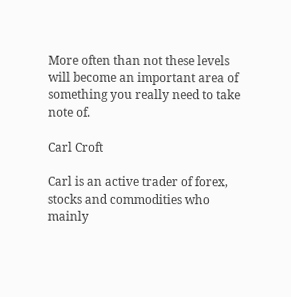More often than not these levels will become an important area of something you really need to take note of.

Carl Croft

Carl is an active trader of forex, stocks and commodities who mainly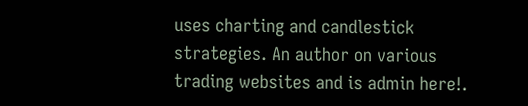uses charting and candlestick strategies. An author on various trading websites and is admin here!.